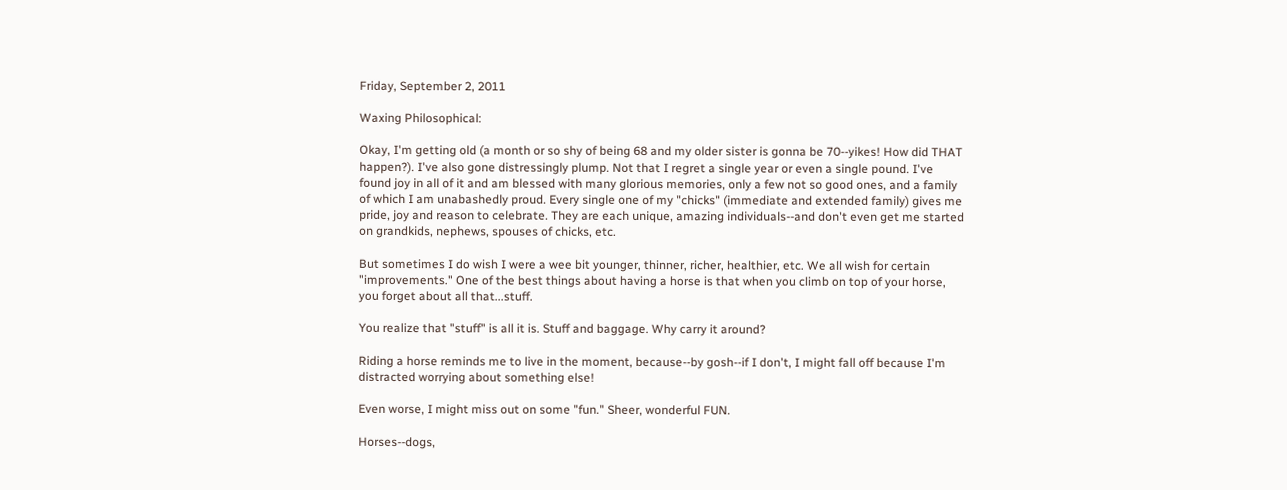Friday, September 2, 2011

Waxing Philosophical:

Okay, I'm getting old (a month or so shy of being 68 and my older sister is gonna be 70--yikes! How did THAT happen?). I've also gone distressingly plump. Not that I regret a single year or even a single pound. I've found joy in all of it and am blessed with many glorious memories, only a few not so good ones, and a family of which I am unabashedly proud. Every single one of my "chicks" (immediate and extended family) gives me pride, joy and reason to celebrate. They are each unique, amazing individuals--and don't even get me started on grandkids, nephews, spouses of chicks, etc.

But sometimes I do wish I were a wee bit younger, thinner, richer, healthier, etc. We all wish for certain "improvements." One of the best things about having a horse is that when you climb on top of your horse, you forget about all that...stuff.

You realize that "stuff" is all it is. Stuff and baggage. Why carry it around?

Riding a horse reminds me to live in the moment, because--by gosh--if I don't, I might fall off because I'm distracted worrying about something else!

Even worse, I might miss out on some "fun." Sheer, wonderful FUN.

Horses--dogs,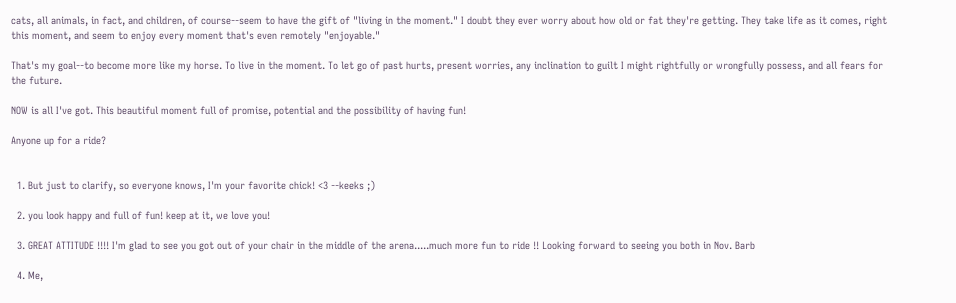cats, all animals, in fact, and children, of course--seem to have the gift of "living in the moment." I doubt they ever worry about how old or fat they're getting. They take life as it comes, right this moment, and seem to enjoy every moment that's even remotely "enjoyable."

That's my goal--to become more like my horse. To live in the moment. To let go of past hurts, present worries, any inclination to guilt I might rightfully or wrongfully possess, and all fears for the future.

NOW is all I've got. This beautiful moment full of promise, potential and the possibility of having fun!

Anyone up for a ride?


  1. But just to clarify, so everyone knows, I'm your favorite chick! <3 --keeks ;)

  2. you look happy and full of fun! keep at it, we love you!

  3. GREAT ATTITUDE !!!! I'm glad to see you got out of your chair in the middle of the arena.....much more fun to ride !! Looking forward to seeing you both in Nov. Barb

  4. Me,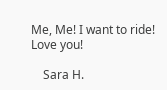Me, Me! I want to ride! Love you!

    Sara H.